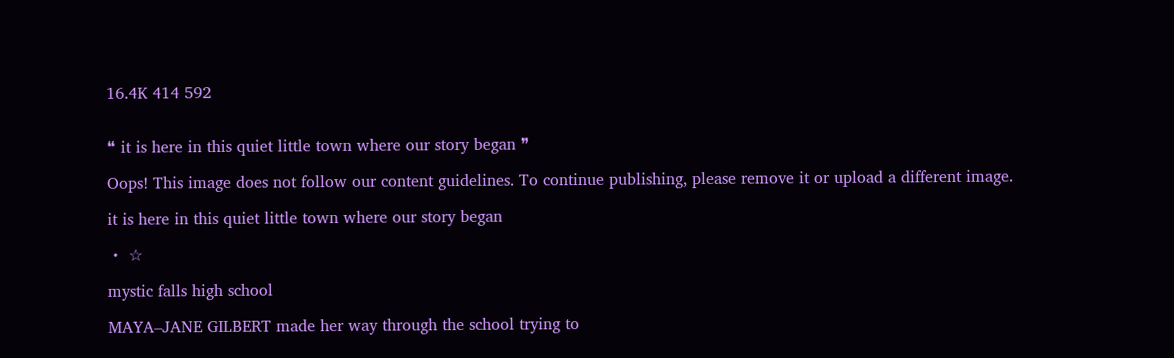16.4K 414 592


❝ it is here in this quiet little town where our story began ❞

Oops! This image does not follow our content guidelines. To continue publishing, please remove it or upload a different image.

it is here in this quiet little town where our story began

・ ☆

mystic falls high school

MAYA–JANE GILBERT made her way through the school trying to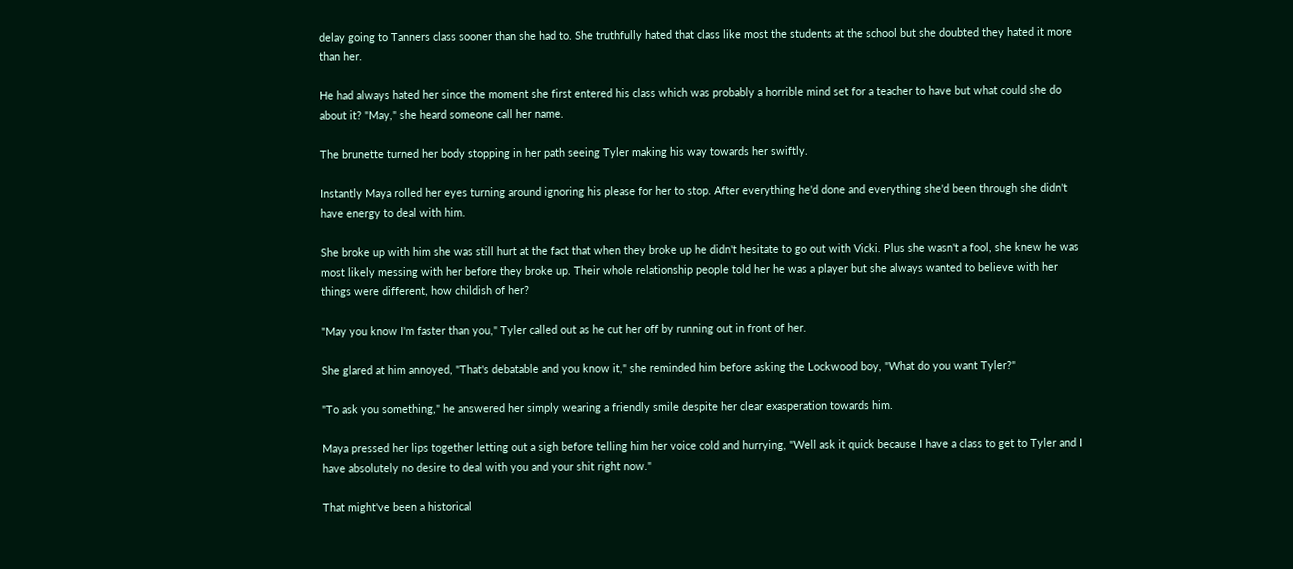delay going to Tanners class sooner than she had to. She truthfully hated that class like most the students at the school but she doubted they hated it more than her.

He had always hated her since the moment she first entered his class which was probably a horrible mind set for a teacher to have but what could she do about it? "May," she heard someone call her name.

The brunette turned her body stopping in her path seeing Tyler making his way towards her swiftly.

Instantly Maya rolled her eyes turning around ignoring his please for her to stop. After everything he'd done and everything she'd been through she didn't have energy to deal with him.

She broke up with him she was still hurt at the fact that when they broke up he didn't hesitate to go out with Vicki. Plus she wasn't a fool, she knew he was most likely messing with her before they broke up. Their whole relationship people told her he was a player but she always wanted to believe with her things were different, how childish of her?

"May you know I'm faster than you," Tyler called out as he cut her off by running out in front of her.

She glared at him annoyed, "That's debatable and you know it," she reminded him before asking the Lockwood boy, "What do you want Tyler?"

"To ask you something," he answered her simply wearing a friendly smile despite her clear exasperation towards him.

Maya pressed her lips together letting out a sigh before telling him her voice cold and hurrying, "Well ask it quick because I have a class to get to Tyler and I have absolutely no desire to deal with you and your shit right now."

That might've been a historical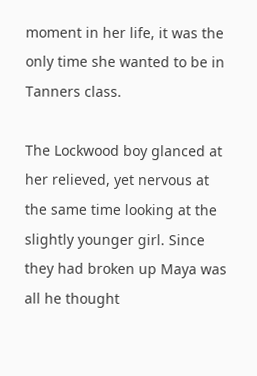moment in her life, it was the only time she wanted to be in Tanners class.

The Lockwood boy glanced at her relieved, yet nervous at the same time looking at the slightly younger girl. Since they had broken up Maya was all he thought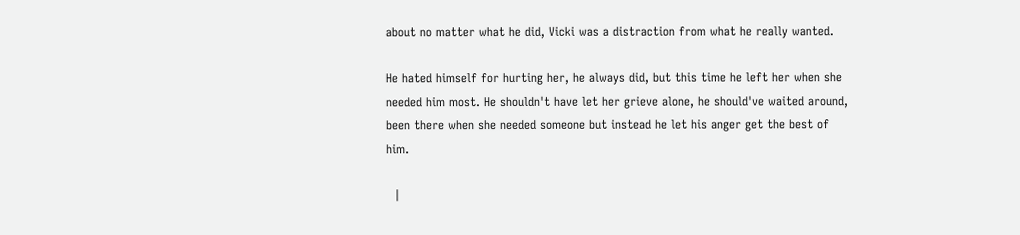about no matter what he did, Vicki was a distraction from what he really wanted.

He hated himself for hurting her, he always did, but this time he left her when she needed him most. He shouldn't have let her grieve alone, he should've waited around, been there when she needed someone but instead he let his anger get the best of him.

  |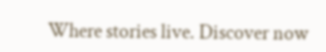Where stories live. Discover now